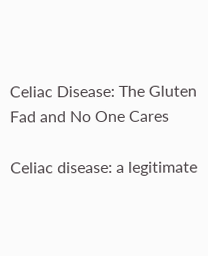Celiac Disease: The Gluten Fad and No One Cares

Celiac disease: a legitimate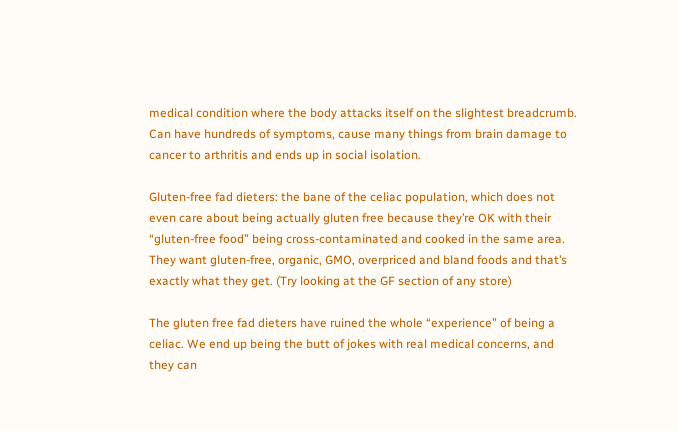medical condition where the body attacks itself on the slightest breadcrumb. Can have hundreds of symptoms, cause many things from brain damage to cancer to arthritis and ends up in social isolation.

Gluten-free fad dieters: the bane of the celiac population, which does not even care about being actually gluten free because they’re OK with their “gluten-free food” being cross-contaminated and cooked in the same area. They want gluten-free, organic, GMO, overpriced and bland foods and that’s exactly what they get. (Try looking at the GF section of any store)

The gluten free fad dieters have ruined the whole “experience” of being a celiac. We end up being the butt of jokes with real medical concerns, and they can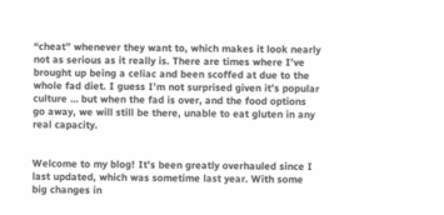“cheat” whenever they want to, which makes it look nearly not as serious as it really is. There are times where I’ve brought up being a celiac and been scoffed at due to the whole fad diet. I guess I’m not surprised given it’s popular culture … but when the fad is over, and the food options go away, we will still be there, unable to eat gluten in any real capacity.


Welcome to my blog! It’s been greatly overhauled since I last updated, which was sometime last year. With some big changes in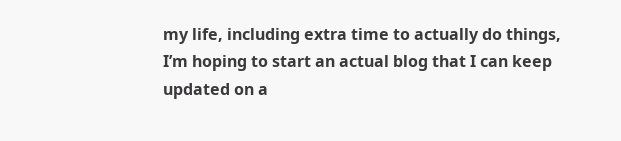my life, including extra time to actually do things, I’m hoping to start an actual blog that I can keep updated on a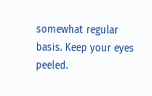somewhat regular basis. Keep your eyes peeled.